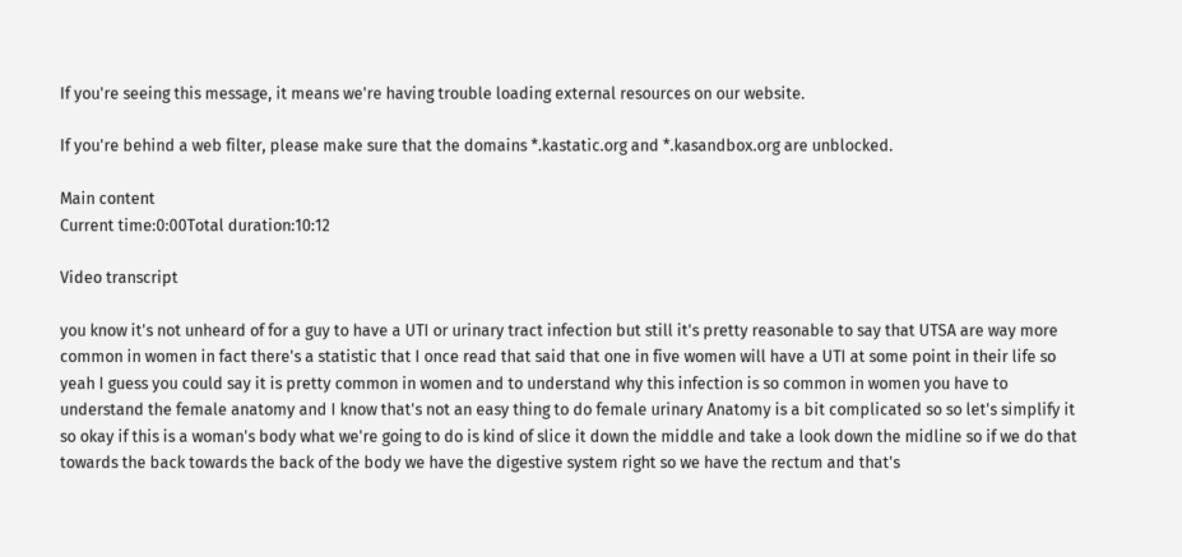If you're seeing this message, it means we're having trouble loading external resources on our website.

If you're behind a web filter, please make sure that the domains *.kastatic.org and *.kasandbox.org are unblocked.

Main content
Current time:0:00Total duration:10:12

Video transcript

you know it's not unheard of for a guy to have a UTI or urinary tract infection but still it's pretty reasonable to say that UTSA are way more common in women in fact there's a statistic that I once read that said that one in five women will have a UTI at some point in their life so yeah I guess you could say it is pretty common in women and to understand why this infection is so common in women you have to understand the female anatomy and I know that's not an easy thing to do female urinary Anatomy is a bit complicated so so let's simplify it so okay if this is a woman's body what we're going to do is kind of slice it down the middle and take a look down the midline so if we do that towards the back towards the back of the body we have the digestive system right so we have the rectum and that's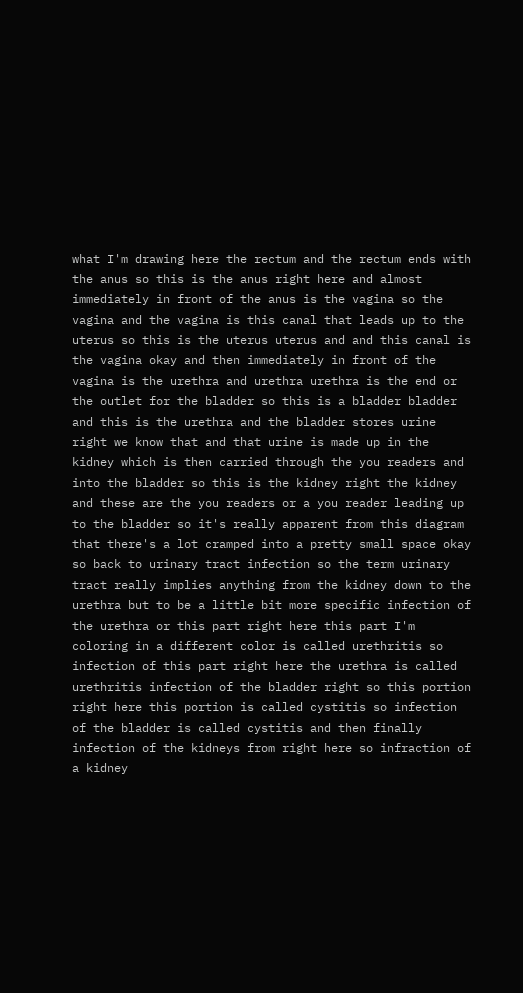what I'm drawing here the rectum and the rectum ends with the anus so this is the anus right here and almost immediately in front of the anus is the vagina so the vagina and the vagina is this canal that leads up to the uterus so this is the uterus uterus and and this canal is the vagina okay and then immediately in front of the vagina is the urethra and urethra urethra is the end or the outlet for the bladder so this is a bladder bladder and this is the urethra and the bladder stores urine right we know that and that urine is made up in the kidney which is then carried through the you readers and into the bladder so this is the kidney right the kidney and these are the you readers or a you reader leading up to the bladder so it's really apparent from this diagram that there's a lot cramped into a pretty small space okay so back to urinary tract infection so the term urinary tract really implies anything from the kidney down to the urethra but to be a little bit more specific infection of the urethra or this part right here this part I'm coloring in a different color is called urethritis so infection of this part right here the urethra is called urethritis infection of the bladder right so this portion right here this portion is called cystitis so infection of the bladder is called cystitis and then finally infection of the kidneys from right here so infraction of a kidney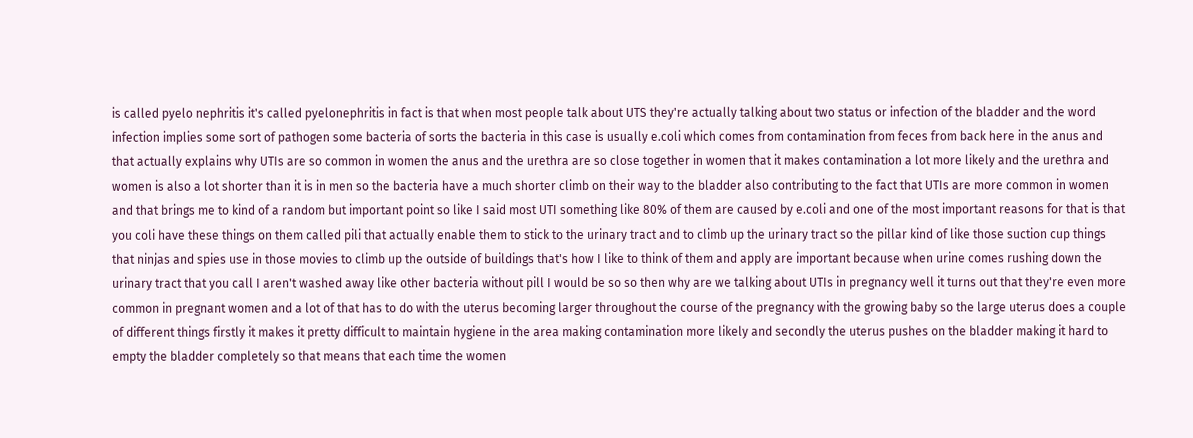is called pyelo nephritis it's called pyelonephritis in fact is that when most people talk about UTS they're actually talking about two status or infection of the bladder and the word infection implies some sort of pathogen some bacteria of sorts the bacteria in this case is usually e.coli which comes from contamination from feces from back here in the anus and that actually explains why UTIs are so common in women the anus and the urethra are so close together in women that it makes contamination a lot more likely and the urethra and women is also a lot shorter than it is in men so the bacteria have a much shorter climb on their way to the bladder also contributing to the fact that UTIs are more common in women and that brings me to kind of a random but important point so like I said most UTI something like 80% of them are caused by e.coli and one of the most important reasons for that is that you coli have these things on them called pili that actually enable them to stick to the urinary tract and to climb up the urinary tract so the pillar kind of like those suction cup things that ninjas and spies use in those movies to climb up the outside of buildings that's how I like to think of them and apply are important because when urine comes rushing down the urinary tract that you call I aren't washed away like other bacteria without pill I would be so so then why are we talking about UTIs in pregnancy well it turns out that they're even more common in pregnant women and a lot of that has to do with the uterus becoming larger throughout the course of the pregnancy with the growing baby so the large uterus does a couple of different things firstly it makes it pretty difficult to maintain hygiene in the area making contamination more likely and secondly the uterus pushes on the bladder making it hard to empty the bladder completely so that means that each time the women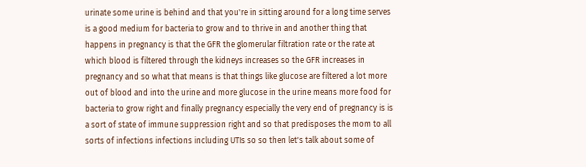urinate some urine is behind and that you're in sitting around for a long time serves is a good medium for bacteria to grow and to thrive in and another thing that happens in pregnancy is that the GFR the glomerular filtration rate or the rate at which blood is filtered through the kidneys increases so the GFR increases in pregnancy and so what that means is that things like glucose are filtered a lot more out of blood and into the urine and more glucose in the urine means more food for bacteria to grow right and finally pregnancy especially the very end of pregnancy is is a sort of state of immune suppression right and so that predisposes the mom to all sorts of infections infections including UTIs so so then let's talk about some of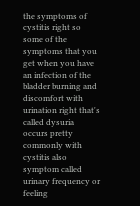the symptoms of cystitis right so some of the symptoms that you get when you have an infection of the bladder burning and discomfort with urination right that's called dysuria occurs pretty commonly with cystitis also symptom called urinary frequency or feeling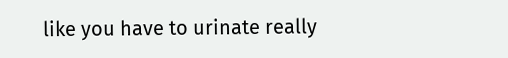like you have to urinate really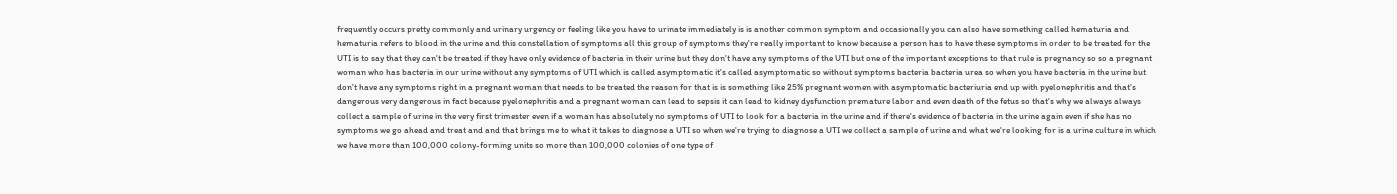frequently occurs pretty commonly and urinary urgency or feeling like you have to urinate immediately is is another common symptom and occasionally you can also have something called hematuria and hematuria refers to blood in the urine and this constellation of symptoms all this group of symptoms they're really important to know because a person has to have these symptoms in order to be treated for the UTI is to say that they can't be treated if they have only evidence of bacteria in their urine but they don't have any symptoms of the UTI but one of the important exceptions to that rule is pregnancy so so a pregnant woman who has bacteria in our urine without any symptoms of UTI which is called asymptomatic it's called asymptomatic so without symptoms bacteria bacteria urea so when you have bacteria in the urine but don't have any symptoms right in a pregnant woman that needs to be treated the reason for that is is something like 25% pregnant women with asymptomatic bacteriuria end up with pyelonephritis and that's dangerous very dangerous in fact because pyelonephritis and a pregnant woman can lead to sepsis it can lead to kidney dysfunction premature labor and even death of the fetus so that's why we always always collect a sample of urine in the very first trimester even if a woman has absolutely no symptoms of UTI to look for a bacteria in the urine and if there's evidence of bacteria in the urine again even if she has no symptoms we go ahead and treat and and that brings me to what it takes to diagnose a UTI so when we're trying to diagnose a UTI we collect a sample of urine and what we're looking for is a urine culture in which we have more than 100,000 colony-forming units so more than 100,000 colonies of one type of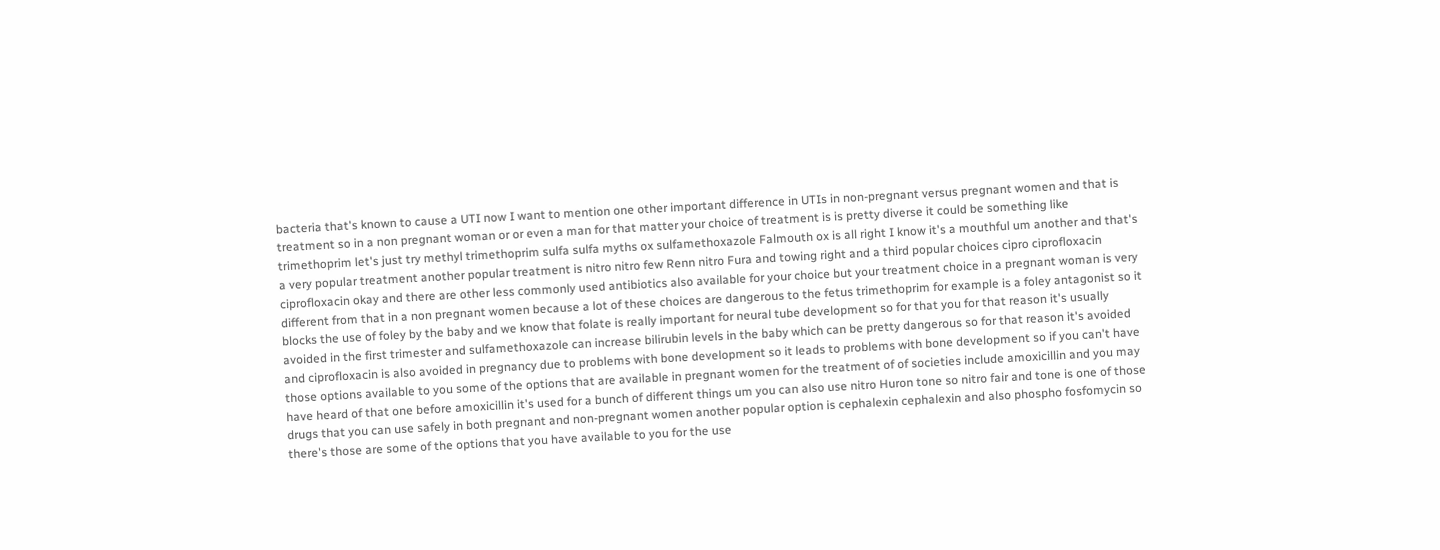bacteria that's known to cause a UTI now I want to mention one other important difference in UTIs in non-pregnant versus pregnant women and that is treatment so in a non pregnant woman or or even a man for that matter your choice of treatment is is pretty diverse it could be something like trimethoprim let's just try methyl trimethoprim sulfa sulfa myths ox sulfamethoxazole Falmouth ox is all right I know it's a mouthful um another and that's a very popular treatment another popular treatment is nitro nitro few Renn nitro Fura and towing right and a third popular choices cipro ciprofloxacin ciprofloxacin okay and there are other less commonly used antibiotics also available for your choice but your treatment choice in a pregnant woman is very different from that in a non pregnant women because a lot of these choices are dangerous to the fetus trimethoprim for example is a foley antagonist so it blocks the use of foley by the baby and we know that folate is really important for neural tube development so for that you for that reason it's usually avoided in the first trimester and sulfamethoxazole can increase bilirubin levels in the baby which can be pretty dangerous so for that reason it's avoided and ciprofloxacin is also avoided in pregnancy due to problems with bone development so it leads to problems with bone development so if you can't have those options available to you some of the options that are available in pregnant women for the treatment of of societies include amoxicillin and you may have heard of that one before amoxicillin it's used for a bunch of different things um you can also use nitro Huron tone so nitro fair and tone is one of those drugs that you can use safely in both pregnant and non-pregnant women another popular option is cephalexin cephalexin and also phospho fosfomycin so there's those are some of the options that you have available to you for the use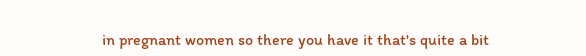in pregnant women so there you have it that's quite a bit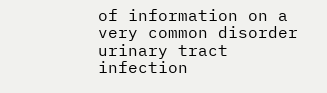of information on a very common disorder urinary tract infection